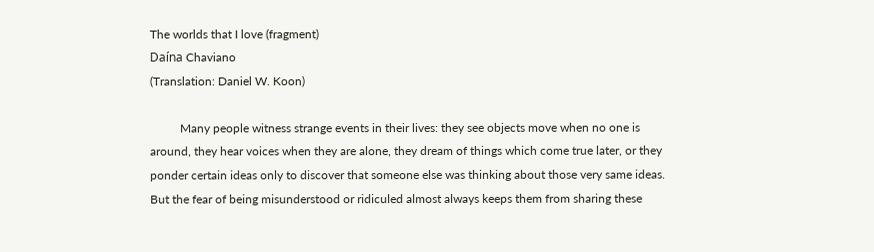The worlds that I love (fragment)
Daína Chaviano
(Translation: Daniel W. Koon)

          Many people witness strange events in their lives: they see objects move when no one is around, they hear voices when they are alone, they dream of things which come true later, or they ponder certain ideas only to discover that someone else was thinking about those very same ideas. But the fear of being misunderstood or ridiculed almost always keeps them from sharing these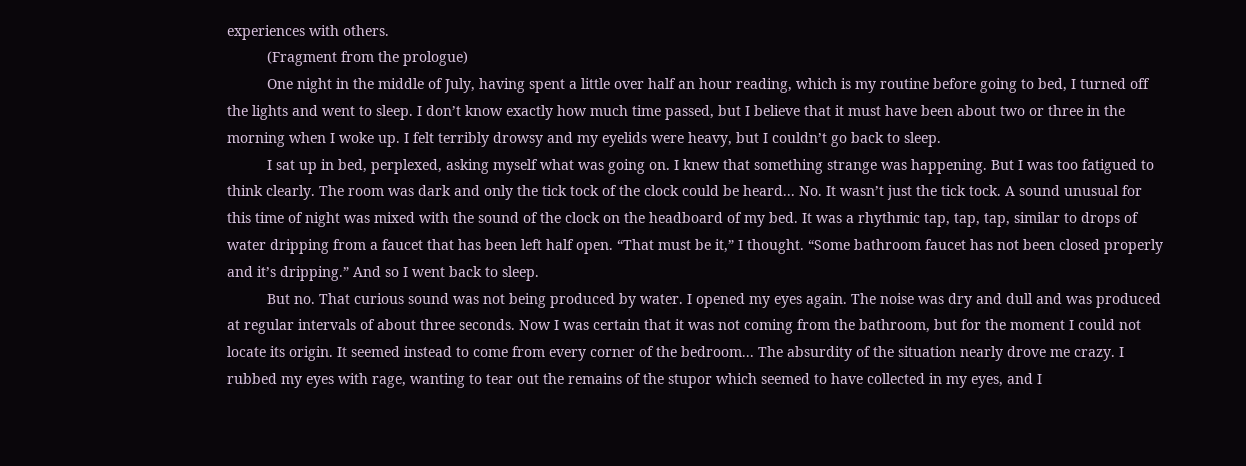experiences with others.
          (Fragment from the prologue)
          One night in the middle of July, having spent a little over half an hour reading, which is my routine before going to bed, I turned off the lights and went to sleep. I don’t know exactly how much time passed, but I believe that it must have been about two or three in the morning when I woke up. I felt terribly drowsy and my eyelids were heavy, but I couldn’t go back to sleep.
          I sat up in bed, perplexed, asking myself what was going on. I knew that something strange was happening. But I was too fatigued to think clearly. The room was dark and only the tick tock of the clock could be heard... No. It wasn’t just the tick tock. A sound unusual for this time of night was mixed with the sound of the clock on the headboard of my bed. It was a rhythmic tap, tap, tap, similar to drops of water dripping from a faucet that has been left half open. “That must be it,” I thought. “Some bathroom faucet has not been closed properly and it’s dripping.” And so I went back to sleep.
          But no. That curious sound was not being produced by water. I opened my eyes again. The noise was dry and dull and was produced at regular intervals of about three seconds. Now I was certain that it was not coming from the bathroom, but for the moment I could not locate its origin. It seemed instead to come from every corner of the bedroom... The absurdity of the situation nearly drove me crazy. I rubbed my eyes with rage, wanting to tear out the remains of the stupor which seemed to have collected in my eyes, and I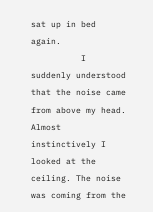sat up in bed again.
          I suddenly understood that the noise came from above my head. Almost instinctively I looked at the ceiling. The noise was coming from the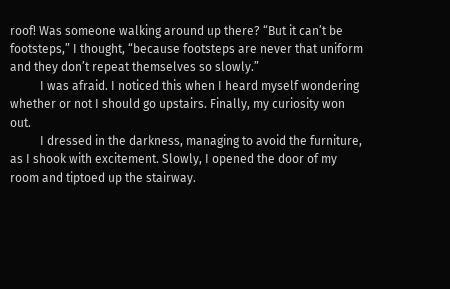roof! Was someone walking around up there? “But it can’t be footsteps,” I thought, “because footsteps are never that uniform and they don’t repeat themselves so slowly.”
          I was afraid. I noticed this when I heard myself wondering whether or not I should go upstairs. Finally, my curiosity won out.
          I dressed in the darkness, managing to avoid the furniture, as I shook with excitement. Slowly, I opened the door of my room and tiptoed up the stairway.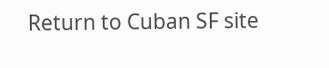Return to Cuban SF site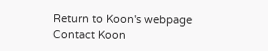Return to Koon's webpage
Contact Koon